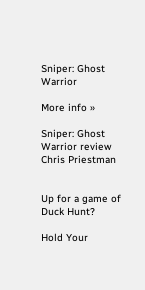Sniper: Ghost Warrior

More info »

Sniper: Ghost Warrior review
Chris Priestman


Up for a game of Duck Hunt?

Hold Your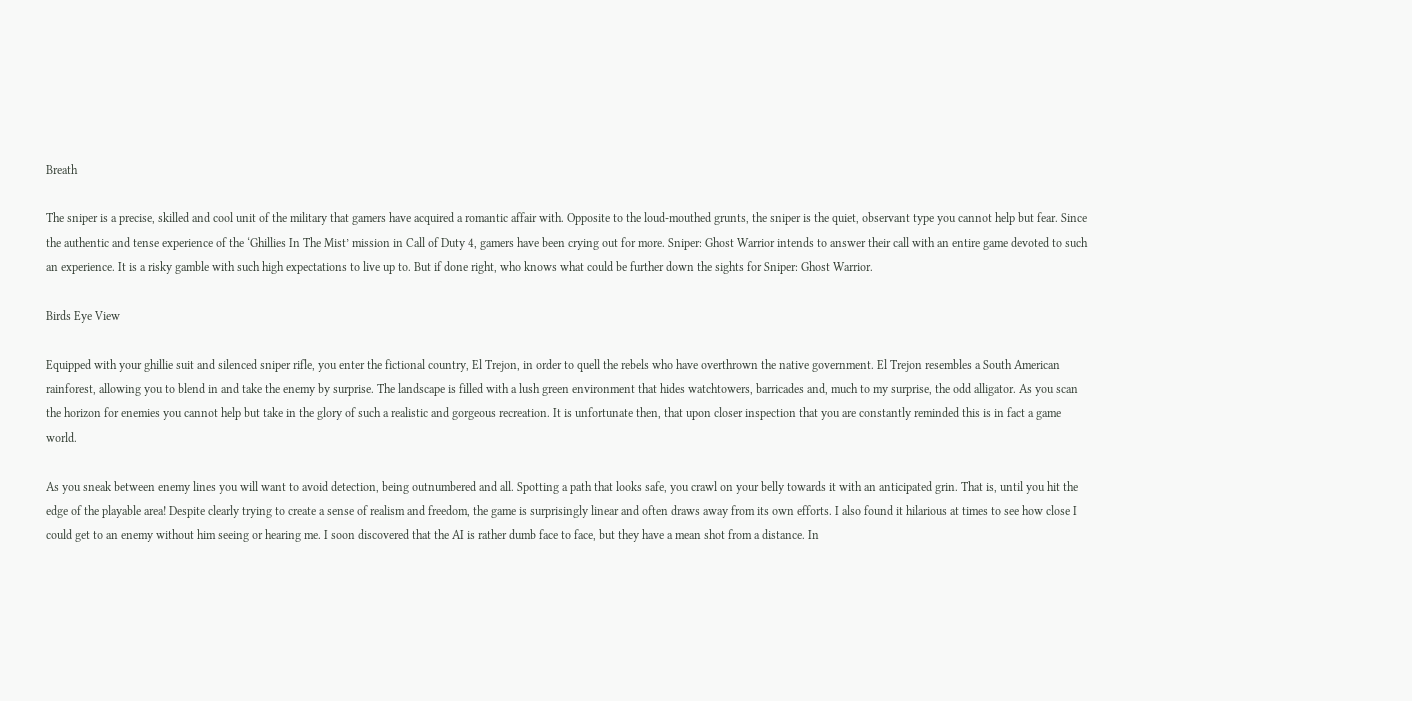Breath

The sniper is a precise, skilled and cool unit of the military that gamers have acquired a romantic affair with. Opposite to the loud-mouthed grunts, the sniper is the quiet, observant type you cannot help but fear. Since the authentic and tense experience of the ‘Ghillies In The Mist’ mission in Call of Duty 4, gamers have been crying out for more. Sniper: Ghost Warrior intends to answer their call with an entire game devoted to such an experience. It is a risky gamble with such high expectations to live up to. But if done right, who knows what could be further down the sights for Sniper: Ghost Warrior.

Birds Eye View

Equipped with your ghillie suit and silenced sniper rifle, you enter the fictional country, El Trejon, in order to quell the rebels who have overthrown the native government. El Trejon resembles a South American rainforest, allowing you to blend in and take the enemy by surprise. The landscape is filled with a lush green environment that hides watchtowers, barricades and, much to my surprise, the odd alligator. As you scan the horizon for enemies you cannot help but take in the glory of such a realistic and gorgeous recreation. It is unfortunate then, that upon closer inspection that you are constantly reminded this is in fact a game world.

As you sneak between enemy lines you will want to avoid detection, being outnumbered and all. Spotting a path that looks safe, you crawl on your belly towards it with an anticipated grin. That is, until you hit the edge of the playable area! Despite clearly trying to create a sense of realism and freedom, the game is surprisingly linear and often draws away from its own efforts. I also found it hilarious at times to see how close I could get to an enemy without him seeing or hearing me. I soon discovered that the AI is rather dumb face to face, but they have a mean shot from a distance. In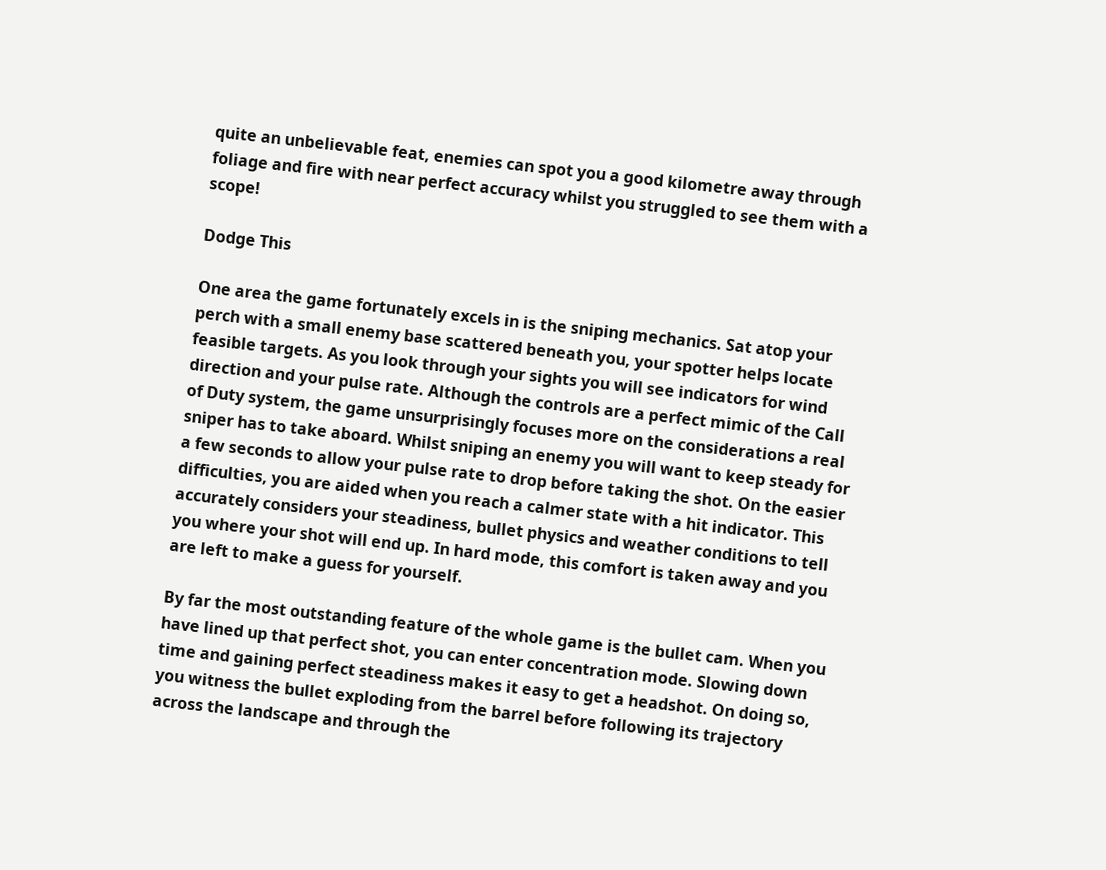quite an unbelievable feat, enemies can spot you a good kilometre away through foliage and fire with near perfect accuracy whilst you struggled to see them with a scope!

Dodge This

One area the game fortunately excels in is the sniping mechanics. Sat atop your perch with a small enemy base scattered beneath you, your spotter helps locate feasible targets. As you look through your sights you will see indicators for wind direction and your pulse rate. Although the controls are a perfect mimic of the Call of Duty system, the game unsurprisingly focuses more on the considerations a real sniper has to take aboard. Whilst sniping an enemy you will want to keep steady for a few seconds to allow your pulse rate to drop before taking the shot. On the easier difficulties, you are aided when you reach a calmer state with a hit indicator. This accurately considers your steadiness, bullet physics and weather conditions to tell you where your shot will end up. In hard mode, this comfort is taken away and you are left to make a guess for yourself.

By far the most outstanding feature of the whole game is the bullet cam. When you have lined up that perfect shot, you can enter concentration mode. Slowing down time and gaining perfect steadiness makes it easy to get a headshot. On doing so, you witness the bullet exploding from the barrel before following its trajectory across the landscape and through the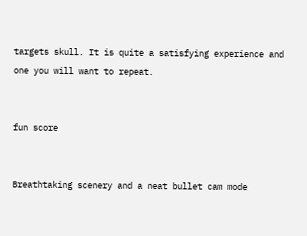targets skull. It is quite a satisfying experience and one you will want to repeat.


fun score


Breathtaking scenery and a neat bullet cam mode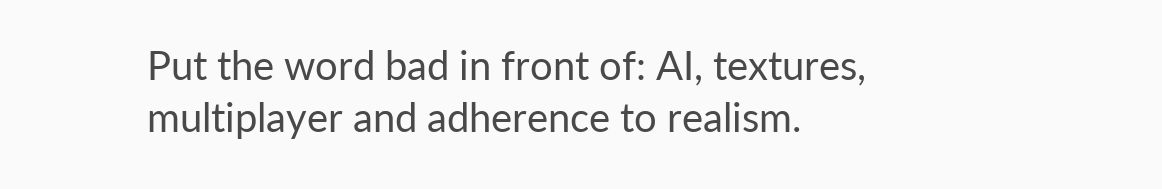Put the word bad in front of: AI, textures, multiplayer and adherence to realism.